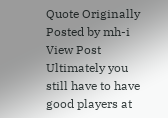Quote Originally Posted by mh-i View Post
Ultimately you still have to have good players at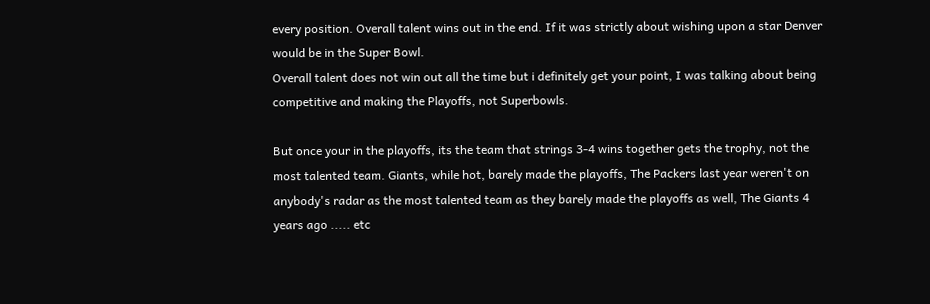every position. Overall talent wins out in the end. If it was strictly about wishing upon a star Denver would be in the Super Bowl.
Overall talent does not win out all the time but i definitely get your point, I was talking about being competitive and making the Playoffs, not Superbowls.

But once your in the playoffs, its the team that strings 3-4 wins together gets the trophy, not the most talented team. Giants, while hot, barely made the playoffs, The Packers last year weren't on anybody's radar as the most talented team as they barely made the playoffs as well, The Giants 4 years ago ..... etc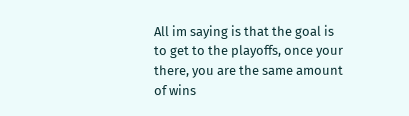All im saying is that the goal is to get to the playoffs, once your there, you are the same amount of wins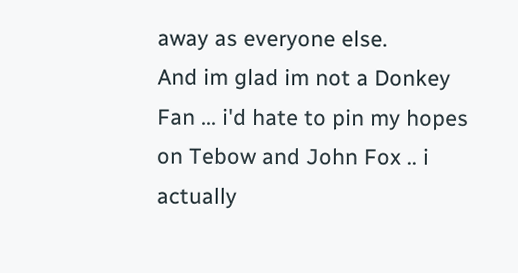away as everyone else.
And im glad im not a Donkey Fan ... i'd hate to pin my hopes on Tebow and John Fox .. i actually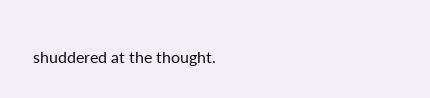shuddered at the thought.